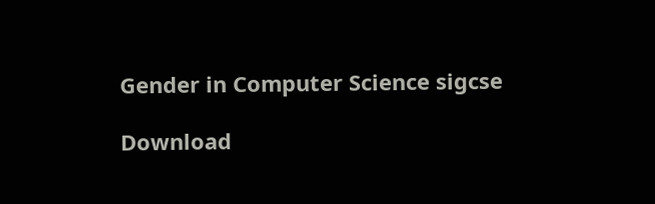Gender in Computer Science sigcse

Download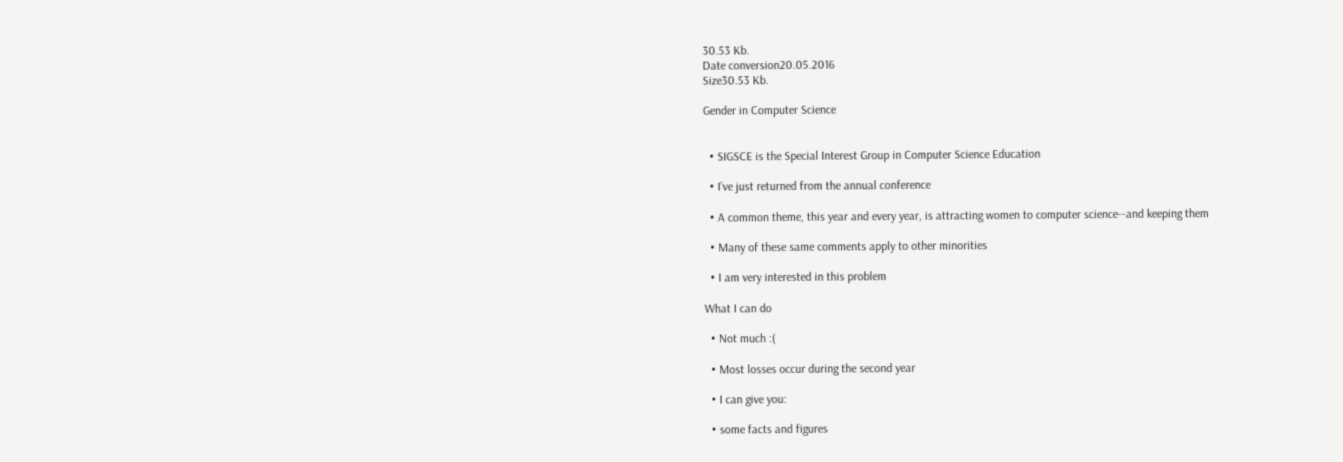30.53 Kb.
Date conversion20.05.2016
Size30.53 Kb.

Gender in Computer Science


  • SIGSCE is the Special Interest Group in Computer Science Education

  • I’ve just returned from the annual conference

  • A common theme, this year and every year, is attracting women to computer science--and keeping them

  • Many of these same comments apply to other minorities

  • I am very interested in this problem

What I can do

  • Not much :(

  • Most losses occur during the second year

  • I can give you:

  • some facts and figures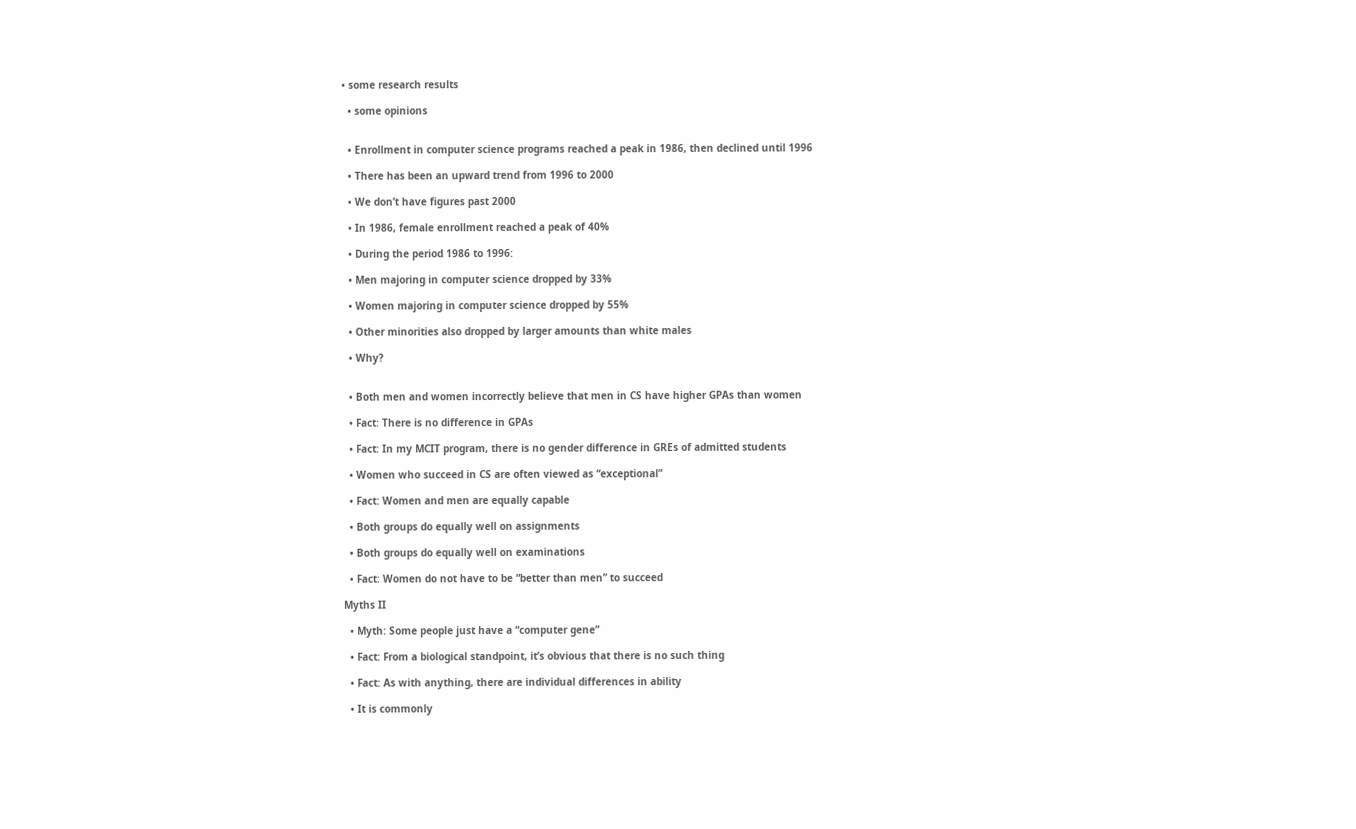• some research results

  • some opinions


  • Enrollment in computer science programs reached a peak in 1986, then declined until 1996

  • There has been an upward trend from 1996 to 2000

  • We don’t have figures past 2000

  • In 1986, female enrollment reached a peak of 40%

  • During the period 1986 to 1996:

  • Men majoring in computer science dropped by 33%

  • Women majoring in computer science dropped by 55%

  • Other minorities also dropped by larger amounts than white males

  • Why?


  • Both men and women incorrectly believe that men in CS have higher GPAs than women

  • Fact: There is no difference in GPAs

  • Fact: In my MCIT program, there is no gender difference in GREs of admitted students

  • Women who succeed in CS are often viewed as “exceptional”

  • Fact: Women and men are equally capable

  • Both groups do equally well on assignments

  • Both groups do equally well on examinations

  • Fact: Women do not have to be “better than men” to succeed

Myths II

  • Myth: Some people just have a “computer gene”

  • Fact: From a biological standpoint, it’s obvious that there is no such thing

  • Fact: As with anything, there are individual differences in ability

  • It is commonly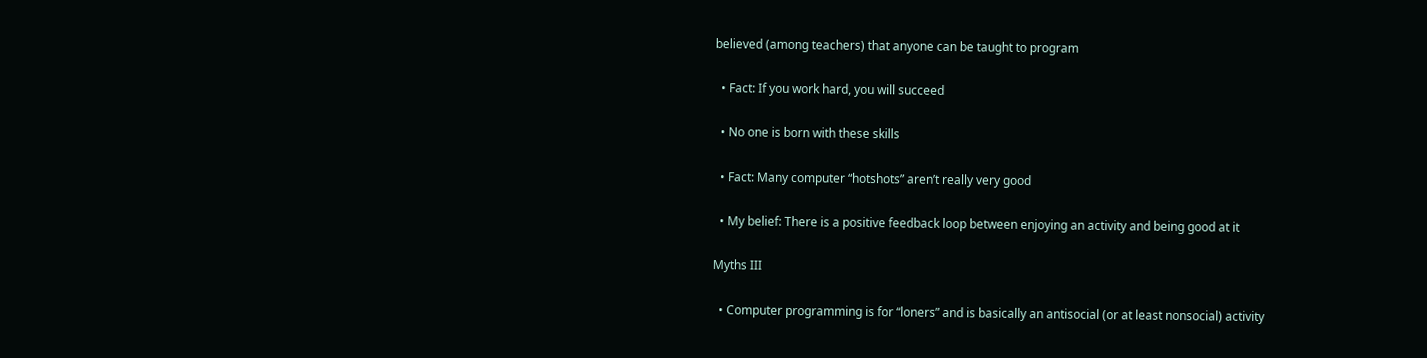believed (among teachers) that anyone can be taught to program

  • Fact: If you work hard, you will succeed

  • No one is born with these skills

  • Fact: Many computer “hotshots” aren’t really very good

  • My belief: There is a positive feedback loop between enjoying an activity and being good at it

Myths III

  • Computer programming is for “loners” and is basically an antisocial (or at least nonsocial) activity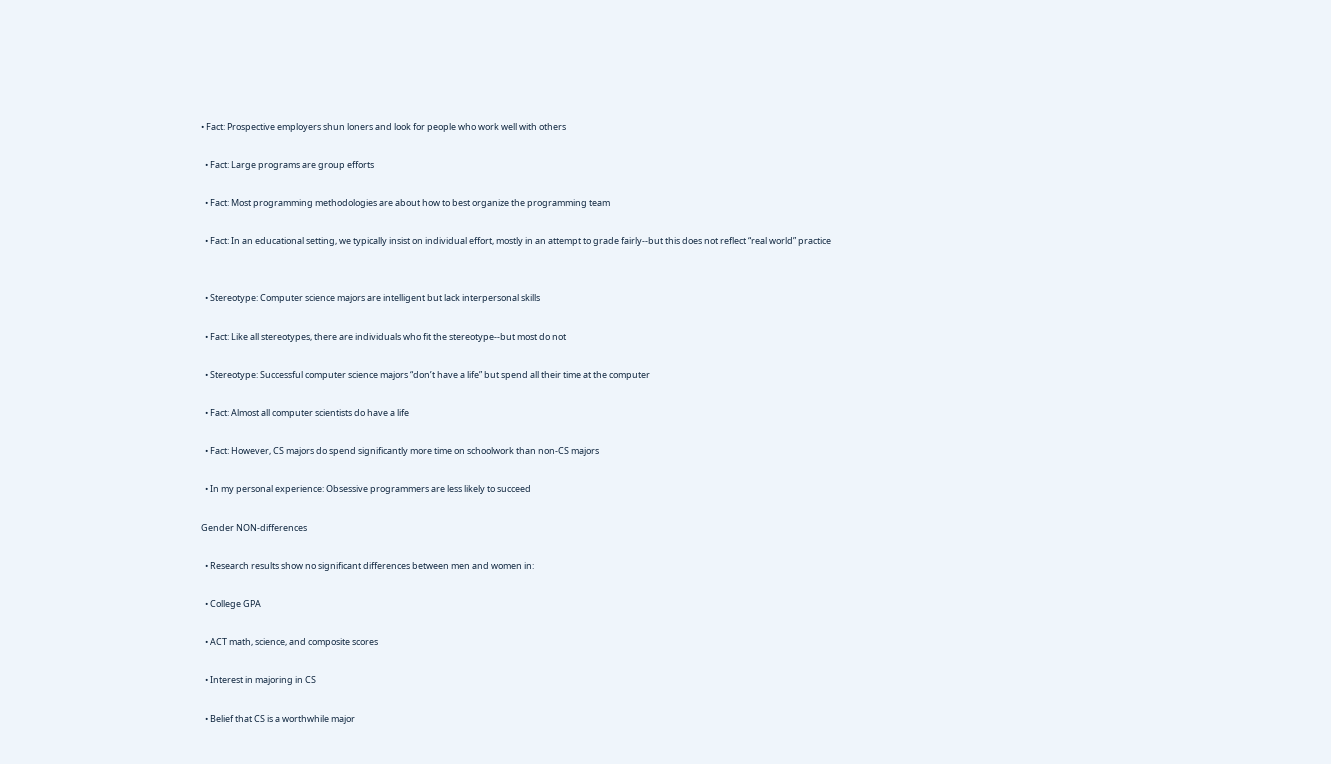• Fact: Prospective employers shun loners and look for people who work well with others

  • Fact: Large programs are group efforts

  • Fact: Most programming methodologies are about how to best organize the programming team

  • Fact: In an educational setting, we typically insist on individual effort, mostly in an attempt to grade fairly--but this does not reflect “real world” practice


  • Stereotype: Computer science majors are intelligent but lack interpersonal skills

  • Fact: Like all stereotypes, there are individuals who fit the stereotype--but most do not

  • Stereotype: Successful computer science majors “don’t have a life” but spend all their time at the computer

  • Fact: Almost all computer scientists do have a life

  • Fact: However, CS majors do spend significantly more time on schoolwork than non-CS majors

  • In my personal experience: Obsessive programmers are less likely to succeed

Gender NON-differences

  • Research results show no significant differences between men and women in:

  • College GPA

  • ACT math, science, and composite scores

  • Interest in majoring in CS

  • Belief that CS is a worthwhile major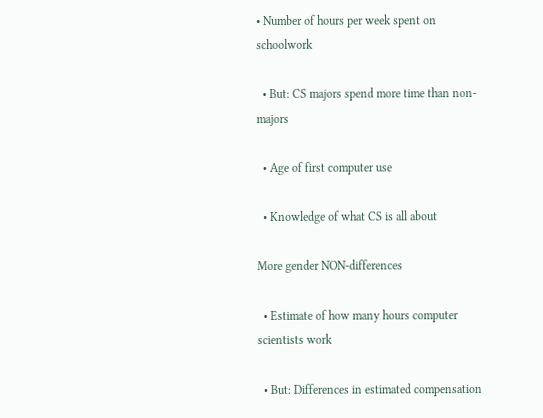• Number of hours per week spent on schoolwork

  • But: CS majors spend more time than non-majors

  • Age of first computer use

  • Knowledge of what CS is all about

More gender NON-differences

  • Estimate of how many hours computer scientists work

  • But: Differences in estimated compensation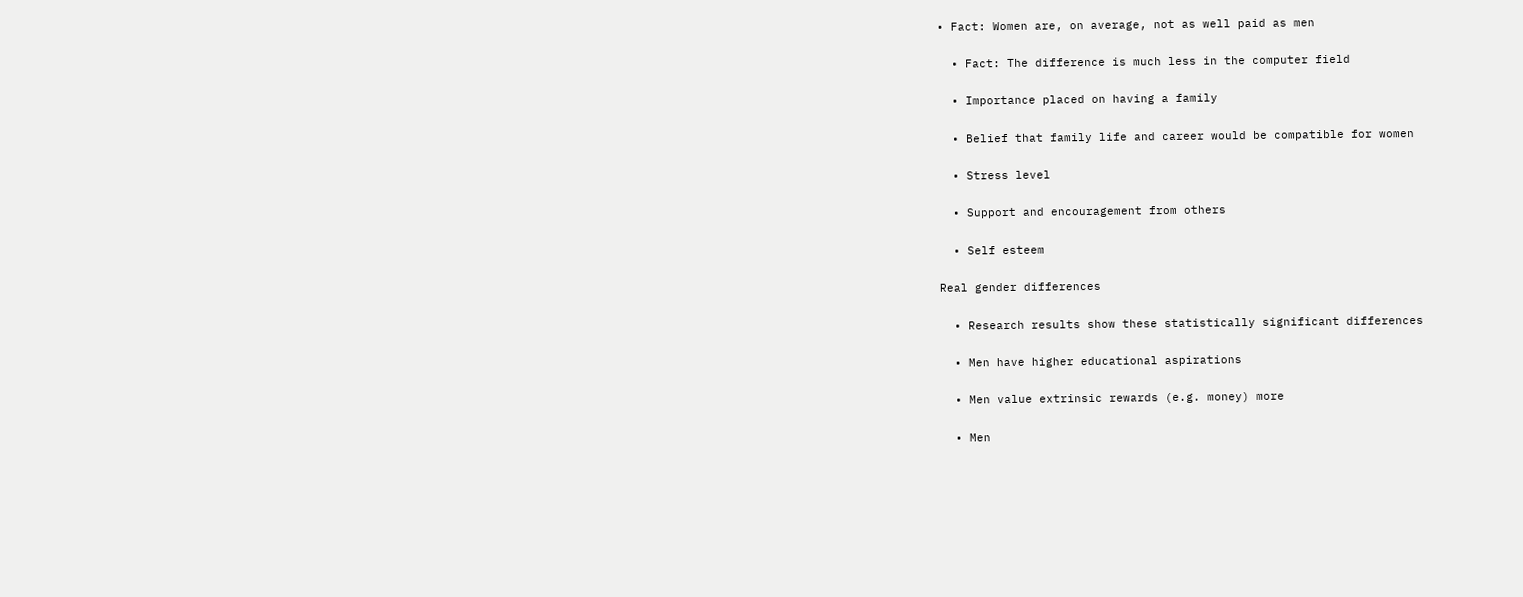• Fact: Women are, on average, not as well paid as men

  • Fact: The difference is much less in the computer field

  • Importance placed on having a family

  • Belief that family life and career would be compatible for women

  • Stress level

  • Support and encouragement from others

  • Self esteem

Real gender differences

  • Research results show these statistically significant differences

  • Men have higher educational aspirations

  • Men value extrinsic rewards (e.g. money) more

  • Men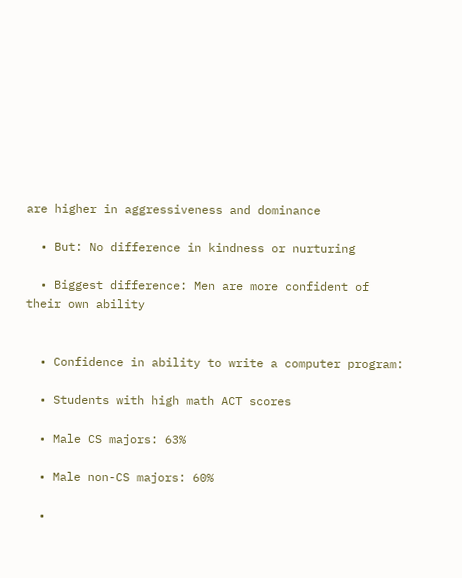are higher in aggressiveness and dominance

  • But: No difference in kindness or nurturing

  • Biggest difference: Men are more confident of their own ability


  • Confidence in ability to write a computer program:

  • Students with high math ACT scores

  • Male CS majors: 63%

  • Male non-CS majors: 60%

  •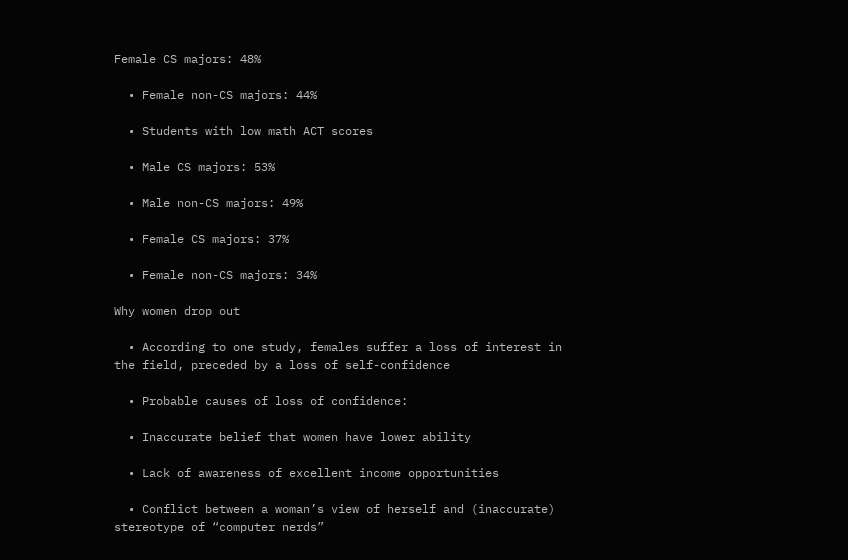Female CS majors: 48%

  • Female non-CS majors: 44%

  • Students with low math ACT scores

  • Male CS majors: 53%

  • Male non-CS majors: 49%

  • Female CS majors: 37%

  • Female non-CS majors: 34%

Why women drop out

  • According to one study, females suffer a loss of interest in the field, preceded by a loss of self-confidence

  • Probable causes of loss of confidence:

  • Inaccurate belief that women have lower ability

  • Lack of awareness of excellent income opportunities

  • Conflict between a woman’s view of herself and (inaccurate) stereotype of “computer nerds”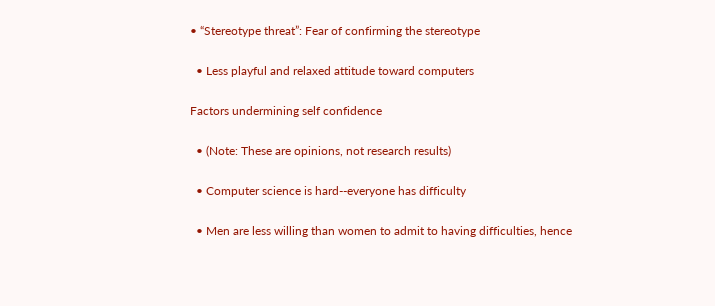• “Stereotype threat”: Fear of confirming the stereotype

  • Less playful and relaxed attitude toward computers

Factors undermining self confidence

  • (Note: These are opinions, not research results)

  • Computer science is hard--everyone has difficulty

  • Men are less willing than women to admit to having difficulties, hence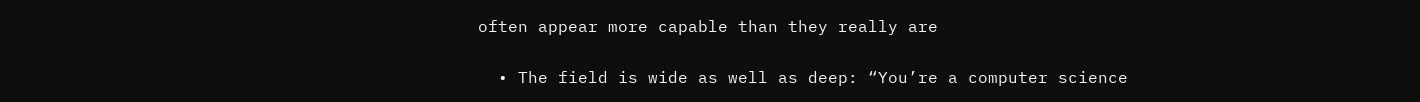often appear more capable than they really are

  • The field is wide as well as deep: “You’re a computer science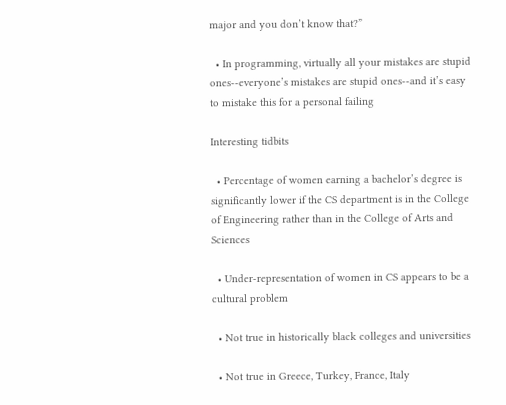major and you don’t know that?”

  • In programming, virtually all your mistakes are stupid ones--everyone’s mistakes are stupid ones--and it’s easy to mistake this for a personal failing

Interesting tidbits

  • Percentage of women earning a bachelor’s degree is significantly lower if the CS department is in the College of Engineering rather than in the College of Arts and Sciences

  • Under-representation of women in CS appears to be a cultural problem

  • Not true in historically black colleges and universities

  • Not true in Greece, Turkey, France, Italy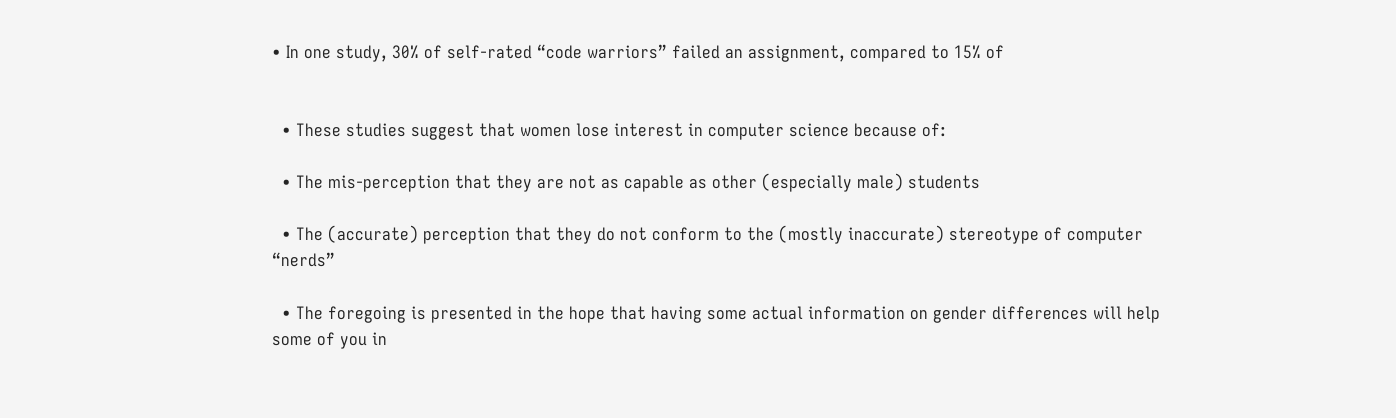• In one study, 30% of self-rated “code warriors” failed an assignment, compared to 15% of


  • These studies suggest that women lose interest in computer science because of:

  • The mis-perception that they are not as capable as other (especially male) students

  • The (accurate) perception that they do not conform to the (mostly inaccurate) stereotype of computer “nerds”

  • The foregoing is presented in the hope that having some actual information on gender differences will help some of you in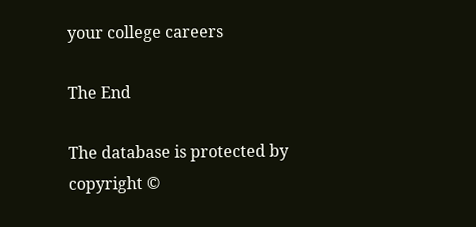your college careers

The End

The database is protected by copyright ©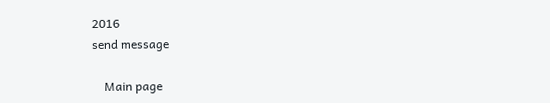2016
send message

    Main page